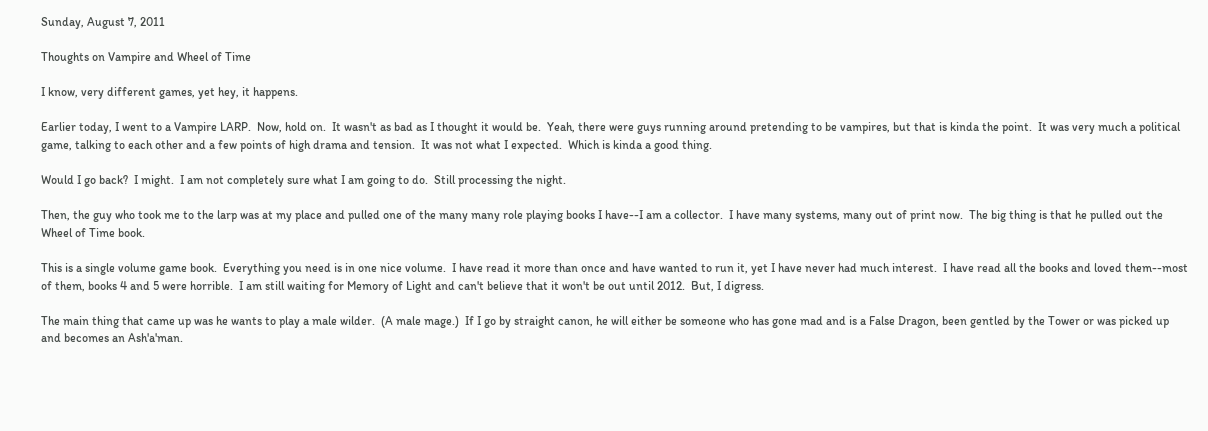Sunday, August 7, 2011

Thoughts on Vampire and Wheel of Time

I know, very different games, yet hey, it happens.

Earlier today, I went to a Vampire LARP.  Now, hold on.  It wasn't as bad as I thought it would be.  Yeah, there were guys running around pretending to be vampires, but that is kinda the point.  It was very much a political game, talking to each other and a few points of high drama and tension.  It was not what I expected.  Which is kinda a good thing.

Would I go back?  I might.  I am not completely sure what I am going to do.  Still processing the night.

Then, the guy who took me to the larp was at my place and pulled one of the many many role playing books I have--I am a collector.  I have many systems, many out of print now.  The big thing is that he pulled out the Wheel of Time book.

This is a single volume game book.  Everything you need is in one nice volume.  I have read it more than once and have wanted to run it, yet I have never had much interest.  I have read all the books and loved them--most of them, books 4 and 5 were horrible.  I am still waiting for Memory of Light and can't believe that it won't be out until 2012.  But, I digress.

The main thing that came up was he wants to play a male wilder.  (A male mage.)  If I go by straight canon, he will either be someone who has gone mad and is a False Dragon, been gentled by the Tower or was picked up and becomes an Ash'a'man.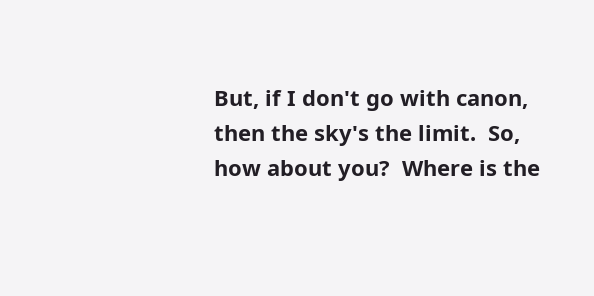But, if I don't go with canon, then the sky's the limit.  So, how about you?  Where is the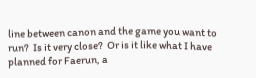line between canon and the game you want to run?  Is it very close?  Or is it like what I have planned for Faerun, a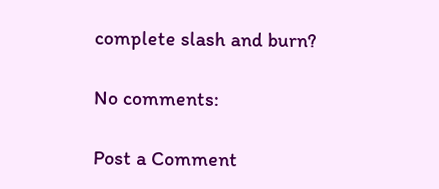complete slash and burn?

No comments:

Post a Comment